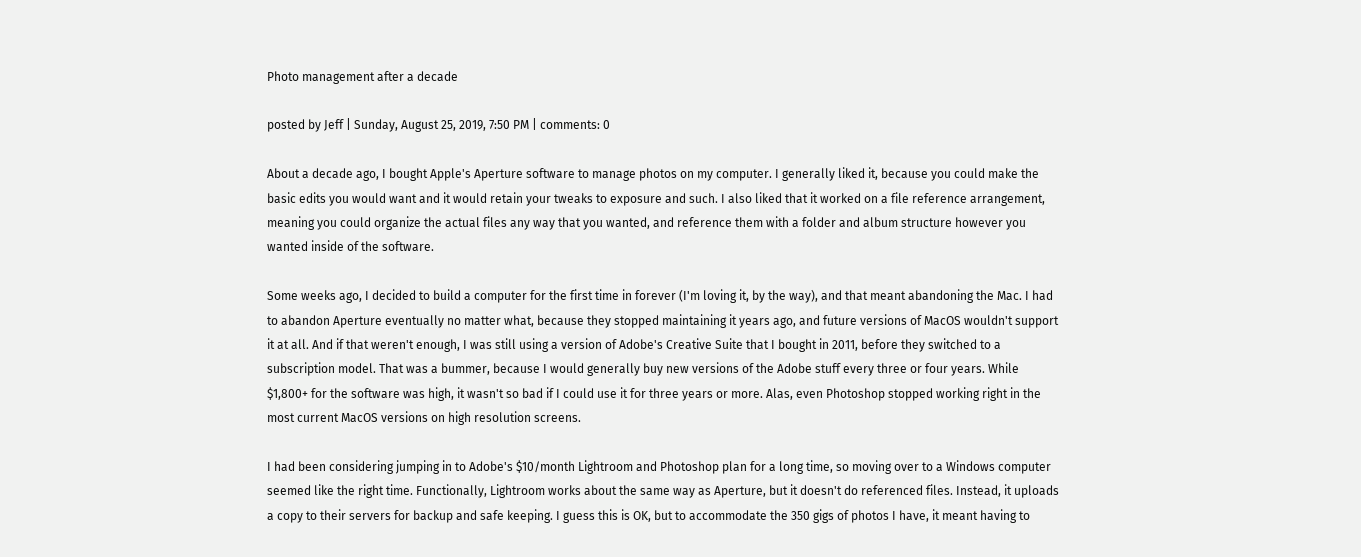Photo management after a decade

posted by Jeff | Sunday, August 25, 2019, 7:50 PM | comments: 0

About a decade ago, I bought Apple's Aperture software to manage photos on my computer. I generally liked it, because you could make the basic edits you would want and it would retain your tweaks to exposure and such. I also liked that it worked on a file reference arrangement, meaning you could organize the actual files any way that you wanted, and reference them with a folder and album structure however you wanted inside of the software.

Some weeks ago, I decided to build a computer for the first time in forever (I'm loving it, by the way), and that meant abandoning the Mac. I had to abandon Aperture eventually no matter what, because they stopped maintaining it years ago, and future versions of MacOS wouldn't support it at all. And if that weren't enough, I was still using a version of Adobe's Creative Suite that I bought in 2011, before they switched to a subscription model. That was a bummer, because I would generally buy new versions of the Adobe stuff every three or four years. While $1,800+ for the software was high, it wasn't so bad if I could use it for three years or more. Alas, even Photoshop stopped working right in the most current MacOS versions on high resolution screens.

I had been considering jumping in to Adobe's $10/month Lightroom and Photoshop plan for a long time, so moving over to a Windows computer seemed like the right time. Functionally, Lightroom works about the same way as Aperture, but it doesn't do referenced files. Instead, it uploads a copy to their servers for backup and safe keeping. I guess this is OK, but to accommodate the 350 gigs of photos I have, it meant having to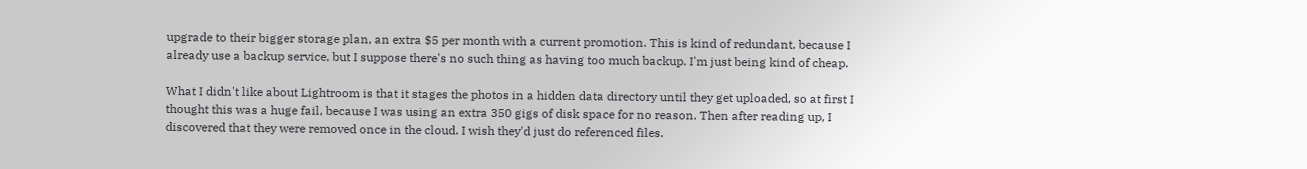upgrade to their bigger storage plan, an extra $5 per month with a current promotion. This is kind of redundant, because I already use a backup service, but I suppose there's no such thing as having too much backup. I'm just being kind of cheap.

What I didn't like about Lightroom is that it stages the photos in a hidden data directory until they get uploaded, so at first I thought this was a huge fail, because I was using an extra 350 gigs of disk space for no reason. Then after reading up, I discovered that they were removed once in the cloud. I wish they'd just do referenced files.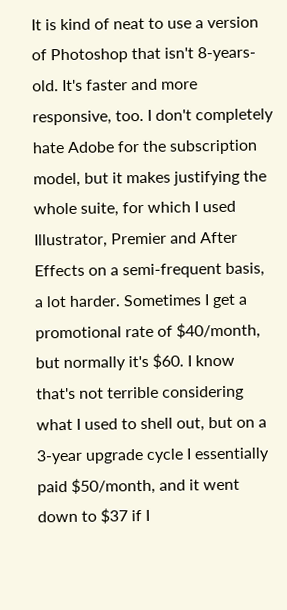It is kind of neat to use a version of Photoshop that isn't 8-years-old. It's faster and more responsive, too. I don't completely hate Adobe for the subscription model, but it makes justifying the whole suite, for which I used Illustrator, Premier and After Effects on a semi-frequent basis, a lot harder. Sometimes I get a promotional rate of $40/month, but normally it's $60. I know that's not terrible considering what I used to shell out, but on a 3-year upgrade cycle I essentially paid $50/month, and it went down to $37 if I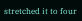stretched it to four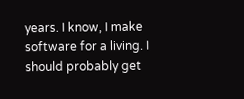years. I know, I make software for a living. I should probably get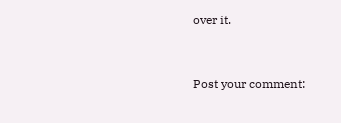over it.


Post your comment: